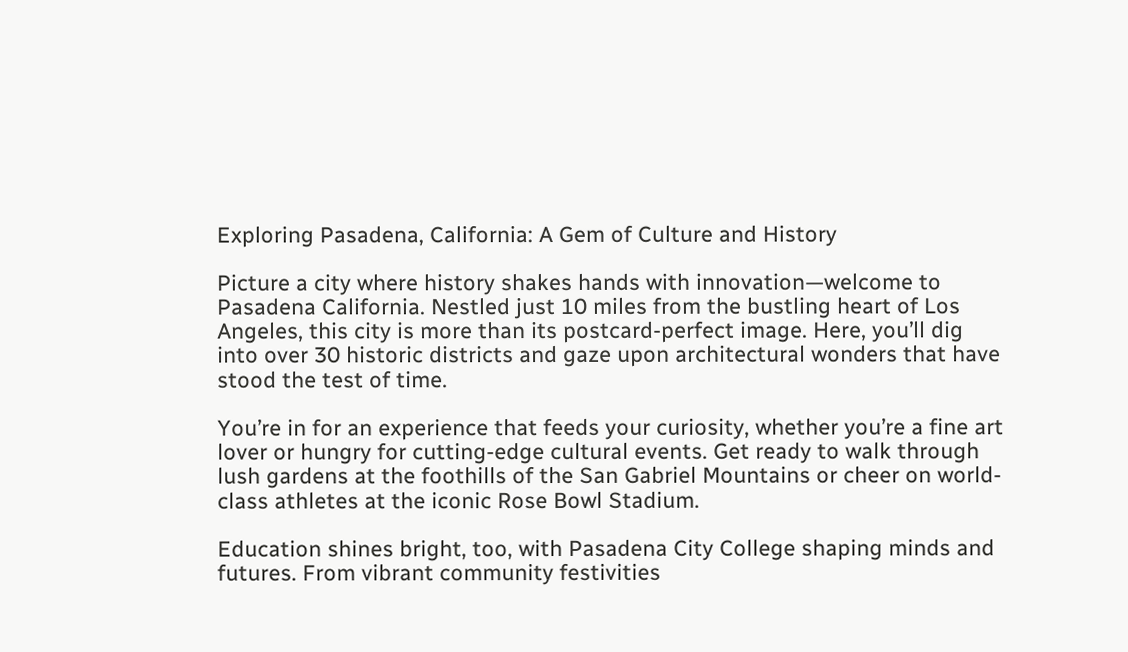Exploring Pasadena, California: A Gem of Culture and History

Picture a city where history shakes hands with innovation—welcome to Pasadena California. Nestled just 10 miles from the bustling heart of Los Angeles, this city is more than its postcard-perfect image. Here, you’ll dig into over 30 historic districts and gaze upon architectural wonders that have stood the test of time.

You’re in for an experience that feeds your curiosity, whether you’re a fine art lover or hungry for cutting-edge cultural events. Get ready to walk through lush gardens at the foothills of the San Gabriel Mountains or cheer on world-class athletes at the iconic Rose Bowl Stadium.

Education shines bright, too, with Pasadena City College shaping minds and futures. From vibrant community festivities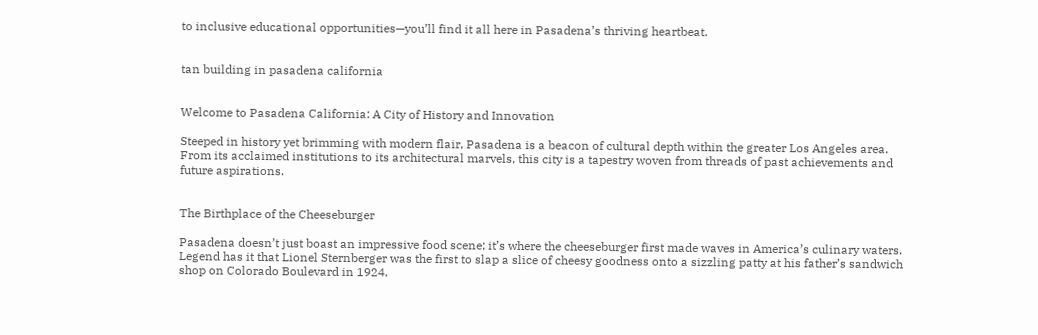to inclusive educational opportunities—you’ll find it all here in Pasadena’s thriving heartbeat.


tan building in pasadena california


Welcome to Pasadena California: A City of History and Innovation

Steeped in history yet brimming with modern flair, Pasadena is a beacon of cultural depth within the greater Los Angeles area. From its acclaimed institutions to its architectural marvels, this city is a tapestry woven from threads of past achievements and future aspirations.


The Birthplace of the Cheeseburger

Pasadena doesn’t just boast an impressive food scene; it’s where the cheeseburger first made waves in America’s culinary waters. Legend has it that Lionel Sternberger was the first to slap a slice of cheesy goodness onto a sizzling patty at his father’s sandwich shop on Colorado Boulevard in 1924.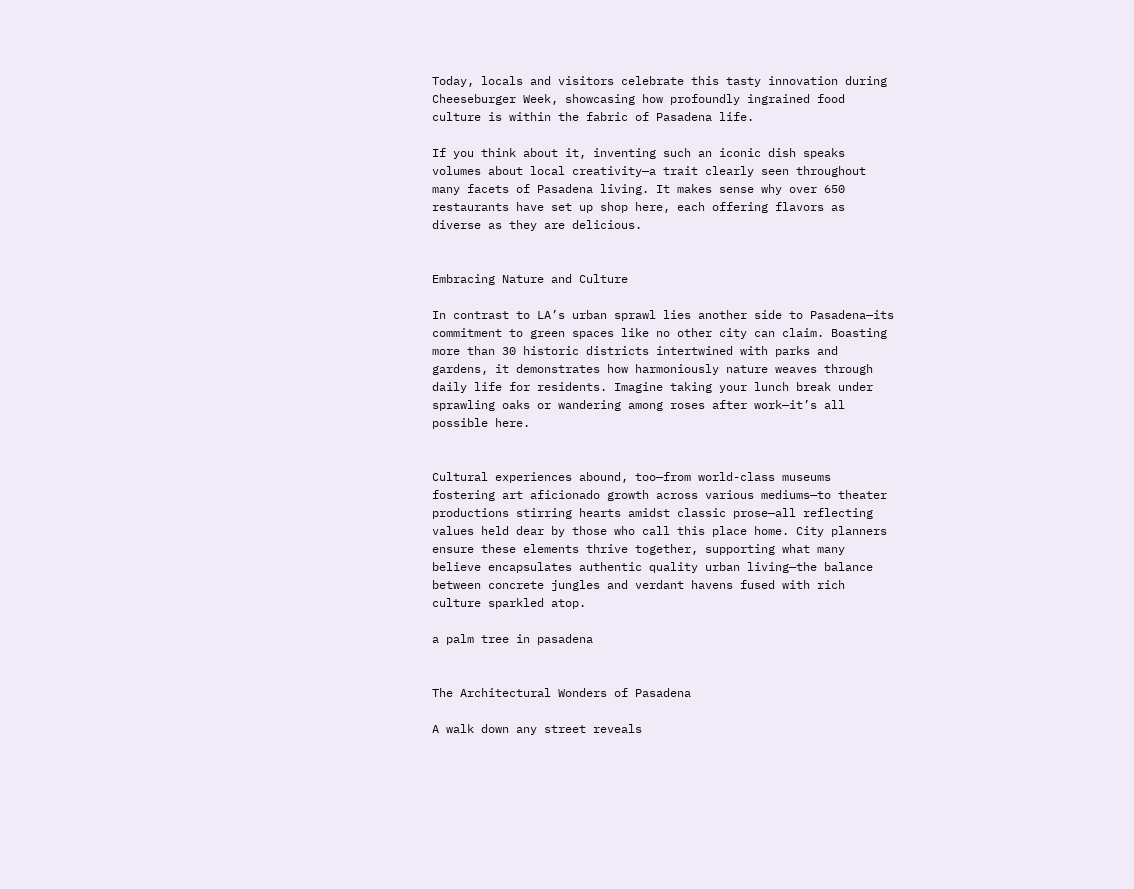Today, locals and visitors celebrate this tasty innovation during Cheeseburger Week, showcasing how profoundly ingrained food culture is within the fabric of Pasadena life.

If you think about it, inventing such an iconic dish speaks volumes about local creativity—a trait clearly seen throughout many facets of Pasadena living. It makes sense why over 650 restaurants have set up shop here, each offering flavors as diverse as they are delicious.


Embracing Nature and Culture

In contrast to LA’s urban sprawl lies another side to Pasadena—its commitment to green spaces like no other city can claim. Boasting more than 30 historic districts intertwined with parks and gardens, it demonstrates how harmoniously nature weaves through daily life for residents. Imagine taking your lunch break under sprawling oaks or wandering among roses after work—it’s all possible here.


Cultural experiences abound, too—from world-class museums fostering art aficionado growth across various mediums—to theater productions stirring hearts amidst classic prose—all reflecting values held dear by those who call this place home. City planners ensure these elements thrive together, supporting what many believe encapsulates authentic quality urban living—the balance between concrete jungles and verdant havens fused with rich culture sparkled atop.

a palm tree in pasadena


The Architectural Wonders of Pasadena

A walk down any street reveals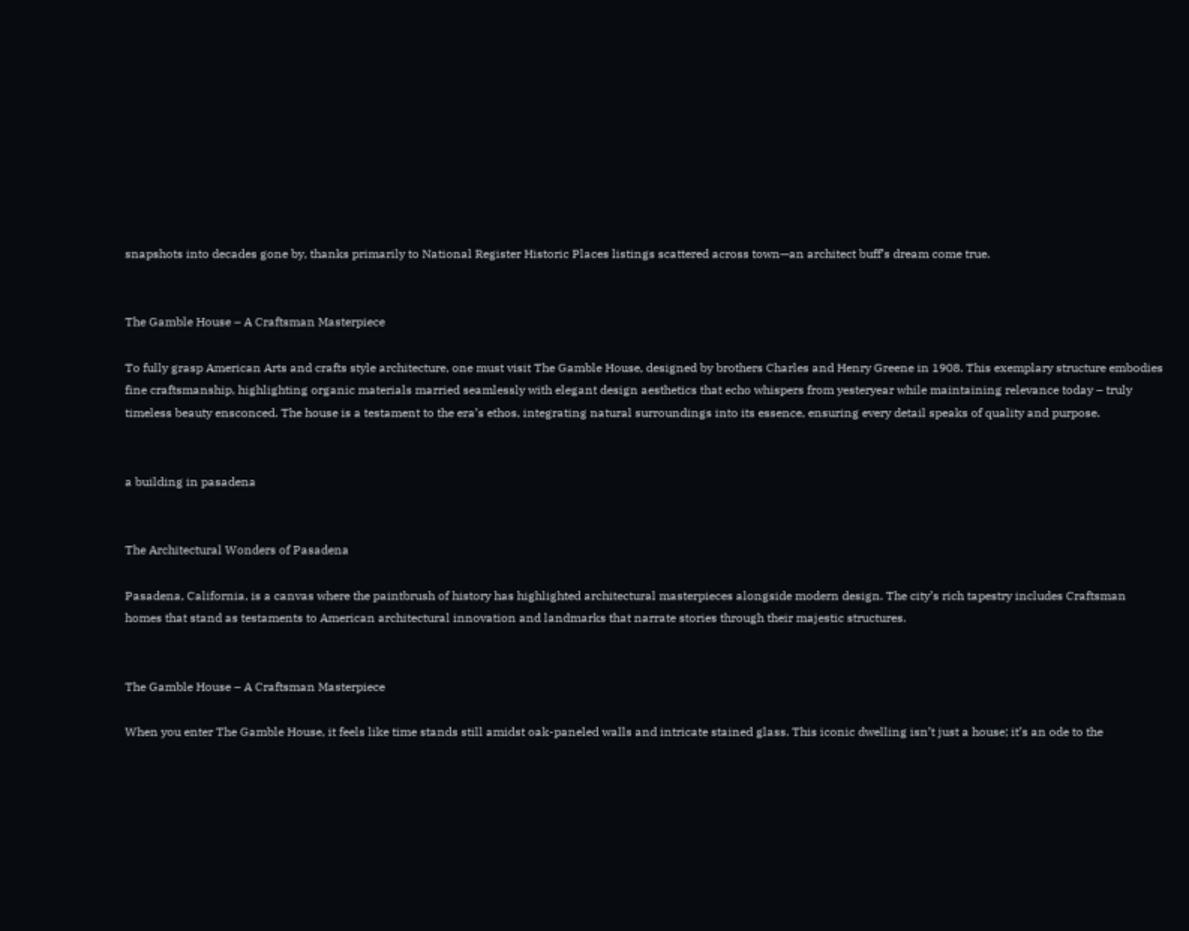snapshots into decades gone by, thanks primarily to National Register Historic Places listings scattered across town—an architect buff’s dream come true.


The Gamble House – A Craftsman Masterpiece

To fully grasp American Arts and crafts style architecture, one must visit The Gamble House, designed by brothers Charles and Henry Greene in 1908. This exemplary structure embodies fine craftsmanship, highlighting organic materials married seamlessly with elegant design aesthetics that echo whispers from yesteryear while maintaining relevance today – truly timeless beauty ensconced. The house is a testament to the era’s ethos, integrating natural surroundings into its essence, ensuring every detail speaks of quality and purpose.


a building in pasadena


The Architectural Wonders of Pasadena

Pasadena, California, is a canvas where the paintbrush of history has highlighted architectural masterpieces alongside modern design. The city’s rich tapestry includes Craftsman homes that stand as testaments to American architectural innovation and landmarks that narrate stories through their majestic structures.


The Gamble House – A Craftsman Masterpiece

When you enter The Gamble House, it feels like time stands still amidst oak-paneled walls and intricate stained glass. This iconic dwelling isn’t just a house; it’s an ode to the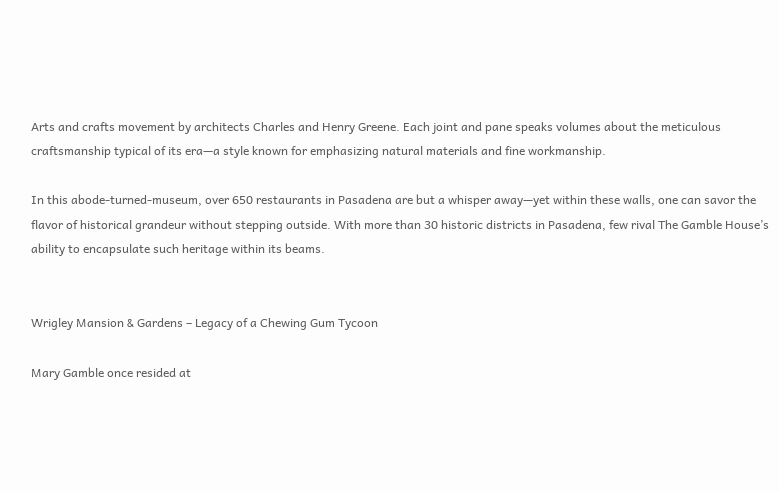Arts and crafts movement by architects Charles and Henry Greene. Each joint and pane speaks volumes about the meticulous craftsmanship typical of its era—a style known for emphasizing natural materials and fine workmanship.

In this abode-turned-museum, over 650 restaurants in Pasadena are but a whisper away—yet within these walls, one can savor the flavor of historical grandeur without stepping outside. With more than 30 historic districts in Pasadena, few rival The Gamble House’s ability to encapsulate such heritage within its beams.


Wrigley Mansion & Gardens – Legacy of a Chewing Gum Tycoon

Mary Gamble once resided at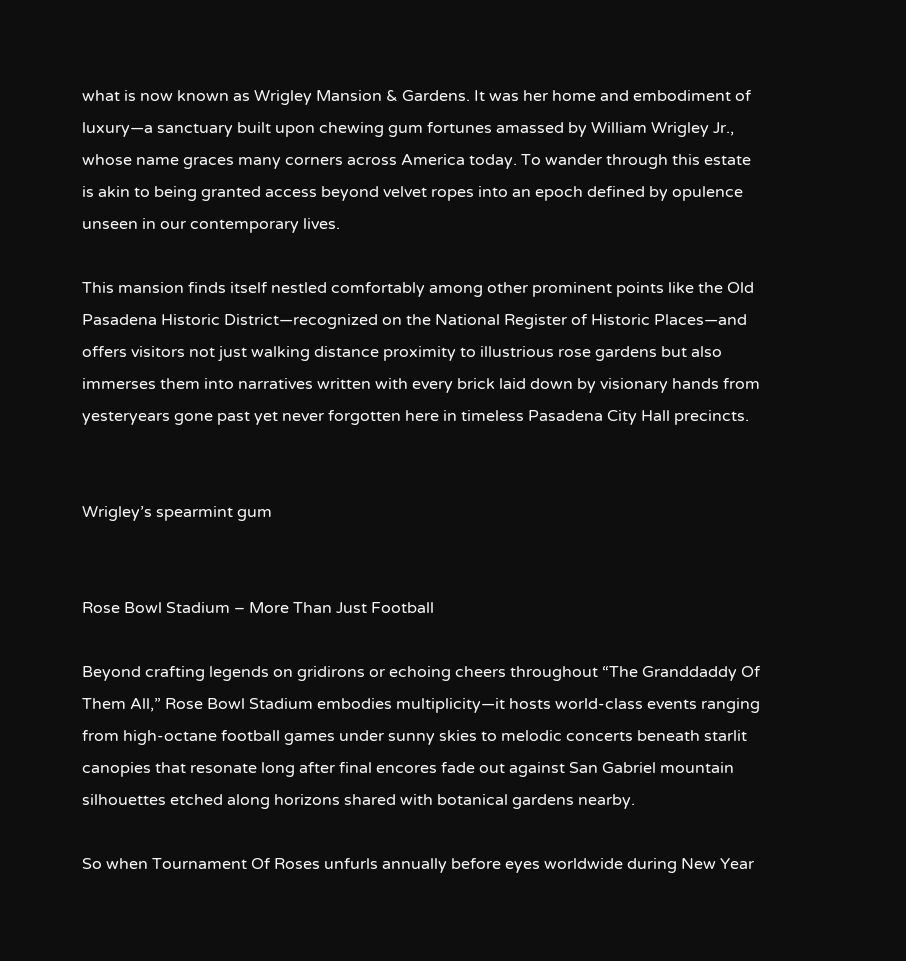what is now known as Wrigley Mansion & Gardens. It was her home and embodiment of luxury—a sanctuary built upon chewing gum fortunes amassed by William Wrigley Jr., whose name graces many corners across America today. To wander through this estate is akin to being granted access beyond velvet ropes into an epoch defined by opulence unseen in our contemporary lives.

This mansion finds itself nestled comfortably among other prominent points like the Old Pasadena Historic District—recognized on the National Register of Historic Places—and offers visitors not just walking distance proximity to illustrious rose gardens but also immerses them into narratives written with every brick laid down by visionary hands from yesteryears gone past yet never forgotten here in timeless Pasadena City Hall precincts.


Wrigley’s spearmint gum


Rose Bowl Stadium – More Than Just Football

Beyond crafting legends on gridirons or echoing cheers throughout “The Granddaddy Of Them All,” Rose Bowl Stadium embodies multiplicity—it hosts world-class events ranging from high-octane football games under sunny skies to melodic concerts beneath starlit canopies that resonate long after final encores fade out against San Gabriel mountain silhouettes etched along horizons shared with botanical gardens nearby.

So when Tournament Of Roses unfurls annually before eyes worldwide during New Year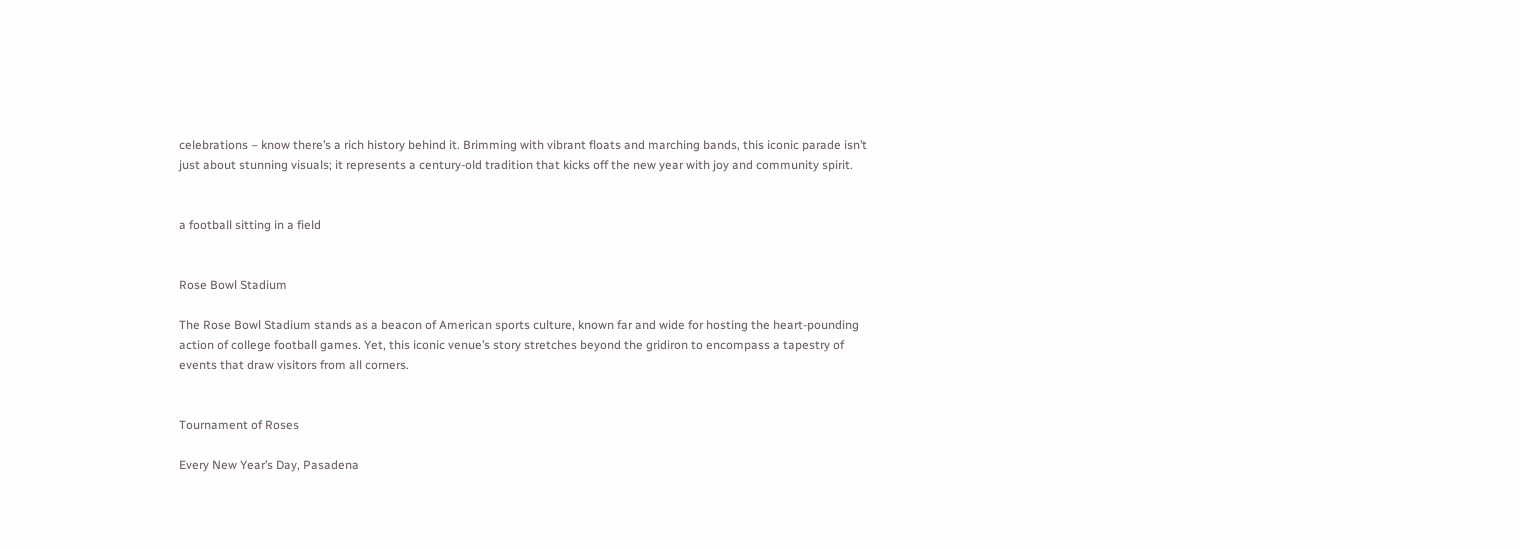celebrations – know there’s a rich history behind it. Brimming with vibrant floats and marching bands, this iconic parade isn’t just about stunning visuals; it represents a century-old tradition that kicks off the new year with joy and community spirit.


a football sitting in a field


Rose Bowl Stadium

The Rose Bowl Stadium stands as a beacon of American sports culture, known far and wide for hosting the heart-pounding action of college football games. Yet, this iconic venue’s story stretches beyond the gridiron to encompass a tapestry of events that draw visitors from all corners.


Tournament of Roses

Every New Year’s Day, Pasadena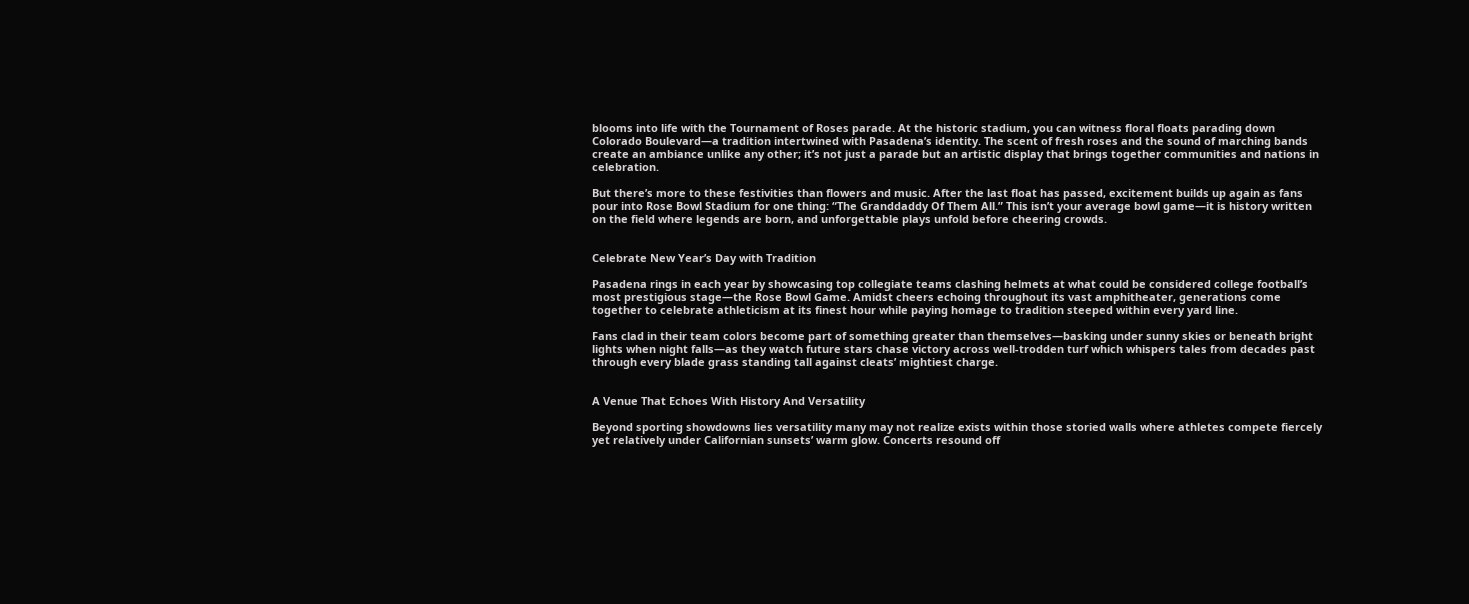blooms into life with the Tournament of Roses parade. At the historic stadium, you can witness floral floats parading down Colorado Boulevard—a tradition intertwined with Pasadena’s identity. The scent of fresh roses and the sound of marching bands create an ambiance unlike any other; it’s not just a parade but an artistic display that brings together communities and nations in celebration.

But there’s more to these festivities than flowers and music. After the last float has passed, excitement builds up again as fans pour into Rose Bowl Stadium for one thing: “The Granddaddy Of Them All.” This isn’t your average bowl game—it is history written on the field where legends are born, and unforgettable plays unfold before cheering crowds.


Celebrate New Year’s Day with Tradition

Pasadena rings in each year by showcasing top collegiate teams clashing helmets at what could be considered college football’s most prestigious stage—the Rose Bowl Game. Amidst cheers echoing throughout its vast amphitheater, generations come together to celebrate athleticism at its finest hour while paying homage to tradition steeped within every yard line.

Fans clad in their team colors become part of something greater than themselves—basking under sunny skies or beneath bright lights when night falls—as they watch future stars chase victory across well-trodden turf which whispers tales from decades past through every blade grass standing tall against cleats’ mightiest charge.


A Venue That Echoes With History And Versatility

Beyond sporting showdowns lies versatility many may not realize exists within those storied walls where athletes compete fiercely yet relatively under Californian sunsets’ warm glow. Concerts resound off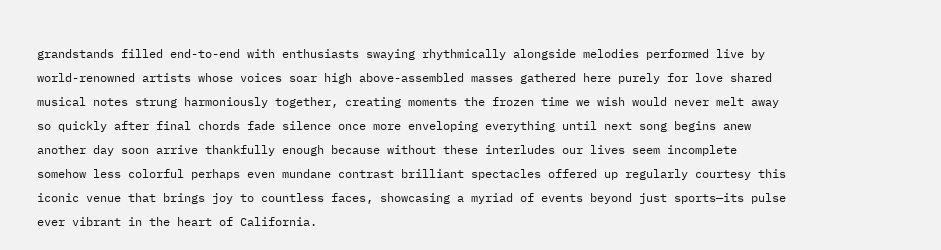grandstands filled end-to-end with enthusiasts swaying rhythmically alongside melodies performed live by world-renowned artists whose voices soar high above-assembled masses gathered here purely for love shared musical notes strung harmoniously together, creating moments the frozen time we wish would never melt away so quickly after final chords fade silence once more enveloping everything until next song begins anew another day soon arrive thankfully enough because without these interludes our lives seem incomplete somehow less colorful perhaps even mundane contrast brilliant spectacles offered up regularly courtesy this iconic venue that brings joy to countless faces, showcasing a myriad of events beyond just sports—its pulse ever vibrant in the heart of California.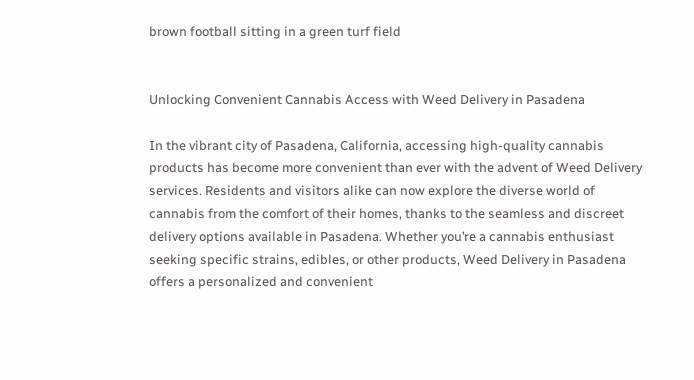brown football sitting in a green turf field


Unlocking Convenient Cannabis Access with Weed Delivery in Pasadena

In the vibrant city of Pasadena, California, accessing high-quality cannabis products has become more convenient than ever with the advent of Weed Delivery services. Residents and visitors alike can now explore the diverse world of cannabis from the comfort of their homes, thanks to the seamless and discreet delivery options available in Pasadena. Whether you’re a cannabis enthusiast seeking specific strains, edibles, or other products, Weed Delivery in Pasadena offers a personalized and convenient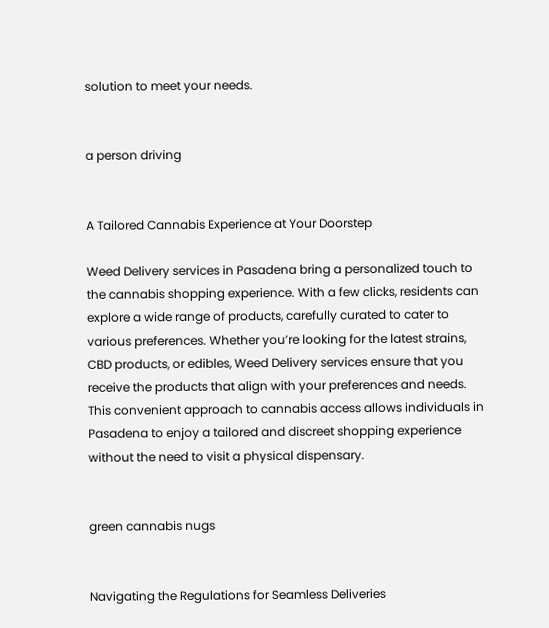solution to meet your needs.


a person driving


A Tailored Cannabis Experience at Your Doorstep

Weed Delivery services in Pasadena bring a personalized touch to the cannabis shopping experience. With a few clicks, residents can explore a wide range of products, carefully curated to cater to various preferences. Whether you’re looking for the latest strains, CBD products, or edibles, Weed Delivery services ensure that you receive the products that align with your preferences and needs. This convenient approach to cannabis access allows individuals in Pasadena to enjoy a tailored and discreet shopping experience without the need to visit a physical dispensary.


green cannabis nugs


Navigating the Regulations for Seamless Deliveries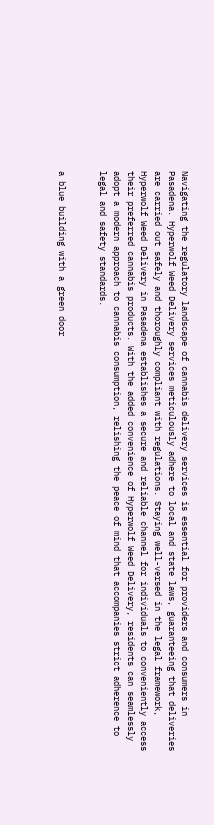Navigating the regulatory landscape of cannabis delivery services is essential for providers and consumers in Pasadena. Hyperwolf Weed Delivery services meticulously adhere to local and state laws, guaranteeing that deliveries are carried out safely and thoroughly compliant with regulations. Staying well-versed in the legal framework, Hyperwolf Weed Delivery in Pasadena establishes a secure and reliable channel for individuals to conveniently access their preferred cannabis products. With the added convenience of Hyperwolf Weed Delivery, residents can seamlessly adopt a modern approach to cannabis consumption, relishing the peace of mind that accompanies strict adherence to legal and safety standards.


a blue building with a green door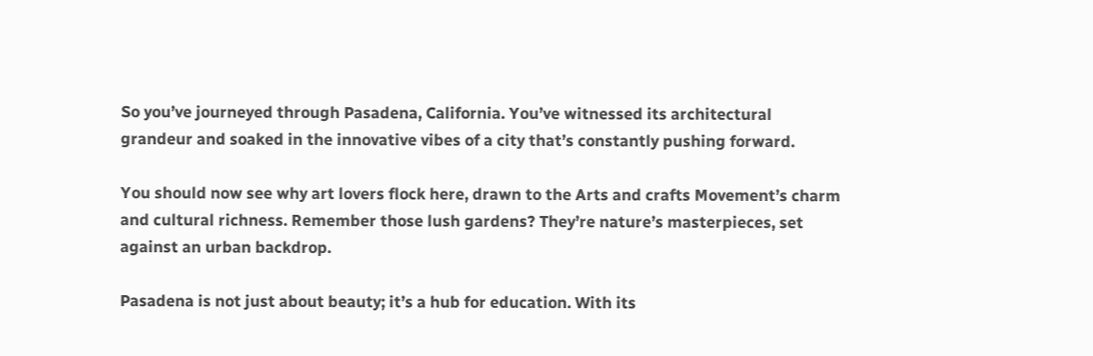So you’ve journeyed through Pasadena, California. You’ve witnessed its architectural grandeur and soaked in the innovative vibes of a city that’s constantly pushing forward.

You should now see why art lovers flock here, drawn to the Arts and crafts Movement’s charm and cultural richness. Remember those lush gardens? They’re nature’s masterpieces, set against an urban backdrop.

Pasadena is not just about beauty; it’s a hub for education. With its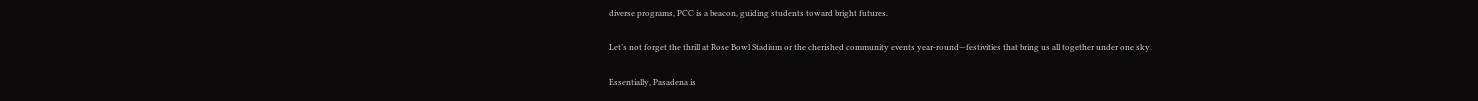diverse programs, PCC is a beacon, guiding students toward bright futures.

Let’s not forget the thrill at Rose Bowl Stadium or the cherished community events year-round—festivities that bring us all together under one sky.

Essentially, Pasadena is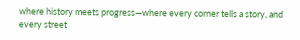where history meets progress—where every corner tells a story, and every street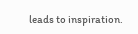leads to inspiration.